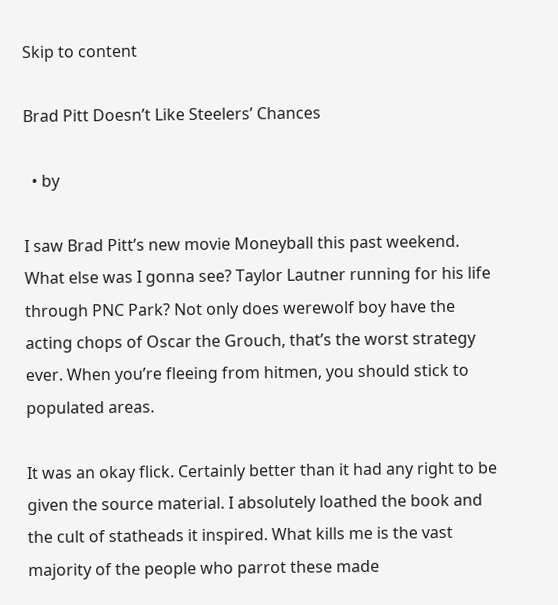Skip to content

Brad Pitt Doesn’t Like Steelers’ Chances

  • by

I saw Brad Pitt’s new movie Moneyball this past weekend. What else was I gonna see? Taylor Lautner running for his life through PNC Park? Not only does werewolf boy have the acting chops of Oscar the Grouch, that’s the worst strategy ever. When you’re fleeing from hitmen, you should stick to populated areas.

It was an okay flick. Certainly better than it had any right to be given the source material. I absolutely loathed the book and the cult of statheads it inspired. What kills me is the vast majority of the people who parrot these made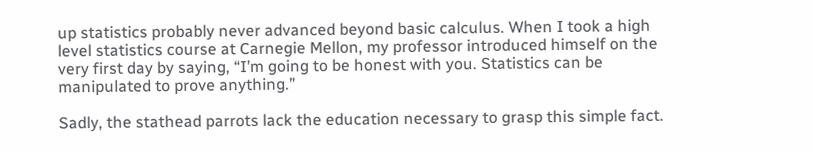up statistics probably never advanced beyond basic calculus. When I took a high level statistics course at Carnegie Mellon, my professor introduced himself on the very first day by saying, “I’m going to be honest with you. Statistics can be manipulated to prove anything.”

Sadly, the stathead parrots lack the education necessary to grasp this simple fact.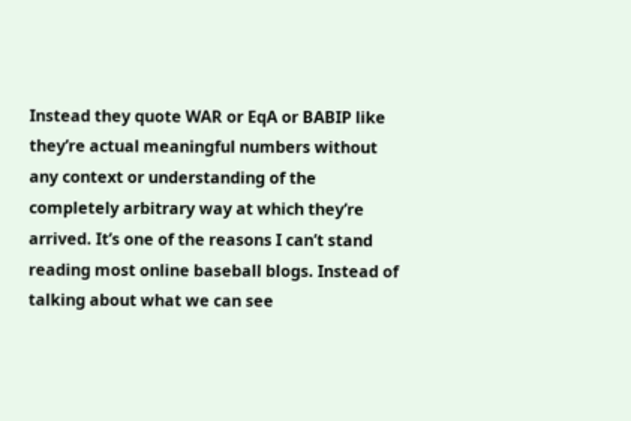Instead they quote WAR or EqA or BABIP like they’re actual meaningful numbers without any context or understanding of the completely arbitrary way at which they’re arrived. It’s one of the reasons I can’t stand reading most online baseball blogs. Instead of talking about what we can see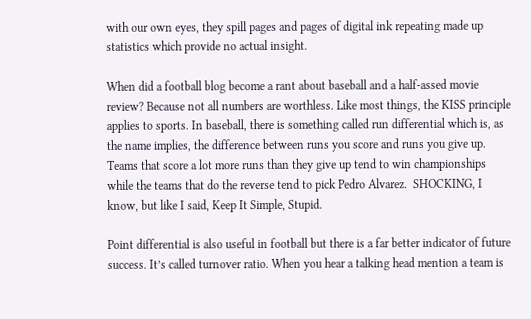with our own eyes, they spill pages and pages of digital ink repeating made up statistics which provide no actual insight.

When did a football blog become a rant about baseball and a half-assed movie review? Because not all numbers are worthless. Like most things, the KISS principle applies to sports. In baseball, there is something called run differential which is, as the name implies, the difference between runs you score and runs you give up. Teams that score a lot more runs than they give up tend to win championships while the teams that do the reverse tend to pick Pedro Alvarez.  SHOCKING, I know, but like I said, Keep It Simple, Stupid.

Point differential is also useful in football but there is a far better indicator of future success. It’s called turnover ratio. When you hear a talking head mention a team is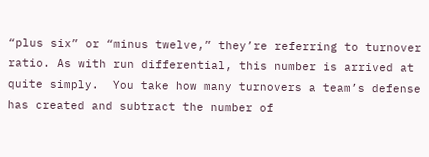“plus six” or “minus twelve,” they’re referring to turnover ratio. As with run differential, this number is arrived at quite simply.  You take how many turnovers a team’s defense has created and subtract the number of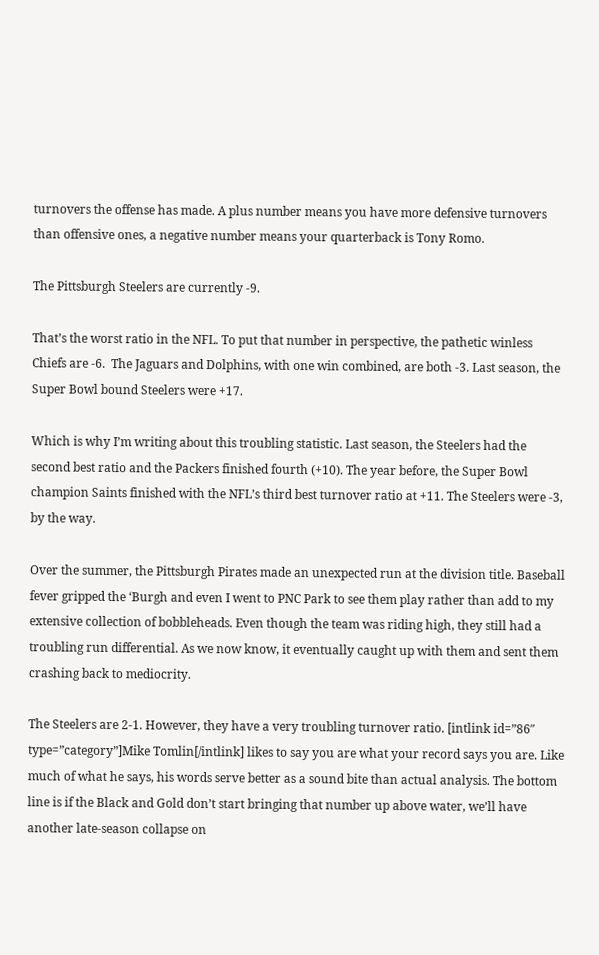turnovers the offense has made. A plus number means you have more defensive turnovers than offensive ones, a negative number means your quarterback is Tony Romo.

The Pittsburgh Steelers are currently -9.

That’s the worst ratio in the NFL. To put that number in perspective, the pathetic winless Chiefs are -6.  The Jaguars and Dolphins, with one win combined, are both -3. Last season, the Super Bowl bound Steelers were +17.

Which is why I’m writing about this troubling statistic. Last season, the Steelers had the second best ratio and the Packers finished fourth (+10). The year before, the Super Bowl champion Saints finished with the NFL’s third best turnover ratio at +11. The Steelers were -3, by the way.

Over the summer, the Pittsburgh Pirates made an unexpected run at the division title. Baseball fever gripped the ‘Burgh and even I went to PNC Park to see them play rather than add to my extensive collection of bobbleheads. Even though the team was riding high, they still had a troubling run differential. As we now know, it eventually caught up with them and sent them crashing back to mediocrity.

The Steelers are 2-1. However, they have a very troubling turnover ratio. [intlink id=”86″ type=”category”]Mike Tomlin[/intlink] likes to say you are what your record says you are. Like much of what he says, his words serve better as a sound bite than actual analysis. The bottom line is if the Black and Gold don’t start bringing that number up above water, we’ll have another late-season collapse on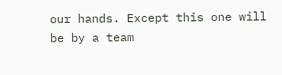our hands. Except this one will be by a team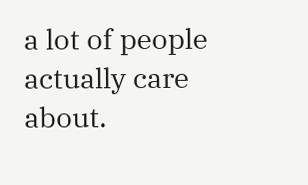a lot of people actually care about.